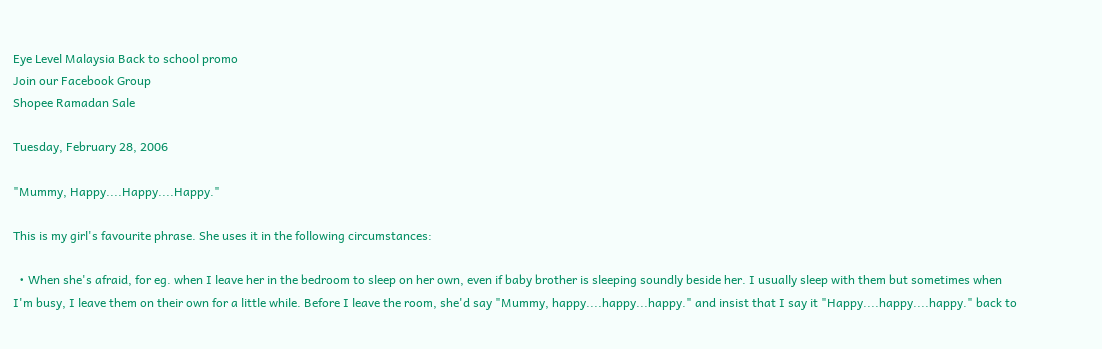Eye Level Malaysia Back to school promo
Join our Facebook Group
Shopee Ramadan Sale

Tuesday, February 28, 2006

"Mummy, Happy....Happy....Happy."

This is my girl's favourite phrase. She uses it in the following circumstances:

  • When she's afraid, for eg. when I leave her in the bedroom to sleep on her own, even if baby brother is sleeping soundly beside her. I usually sleep with them but sometimes when I'm busy, I leave them on their own for a little while. Before I leave the room, she'd say "Mummy, happy....happy...happy." and insist that I say it "Happy....happy....happy." back to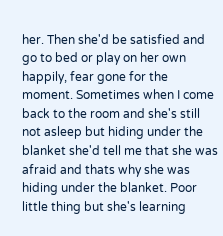her. Then she'd be satisfied and go to bed or play on her own happily, fear gone for the moment. Sometimes when I come back to the room and she's still not asleep but hiding under the blanket she'd tell me that she was afraid and thats why she was hiding under the blanket. Poor little thing but she's learning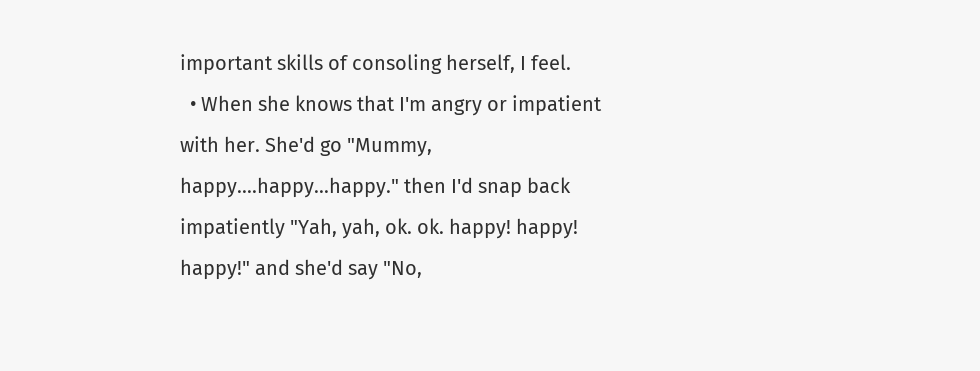important skills of consoling herself, I feel.
  • When she knows that I'm angry or impatient with her. She'd go "Mummy, happy....happy...happy." then I'd snap back impatiently "Yah, yah, ok. ok. happy! happy! happy!" and she'd say "No,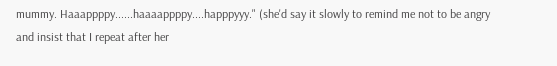mummy. Haaappppy......haaaappppy....happpyyy." (she'd say it slowly to remind me not to be angry and insist that I repeat after her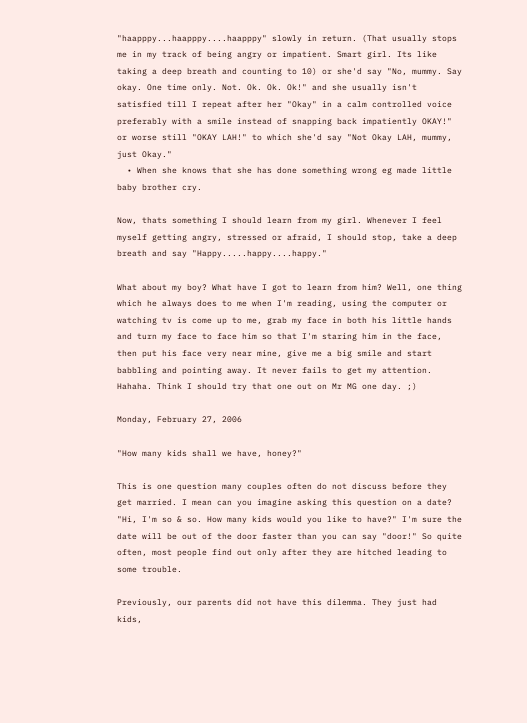"haapppy...haapppy....haapppy" slowly in return. (That usually stops me in my track of being angry or impatient. Smart girl. Its like taking a deep breath and counting to 10) or she'd say "No, mummy. Say okay. One time only. Not. Ok. Ok. Ok!" and she usually isn't satisfied till I repeat after her "Okay" in a calm controlled voice preferably with a smile instead of snapping back impatiently OKAY!" or worse still "OKAY LAH!" to which she'd say "Not Okay LAH, mummy, just Okay."
  • When she knows that she has done something wrong eg made little baby brother cry.

Now, thats something I should learn from my girl. Whenever I feel myself getting angry, stressed or afraid, I should stop, take a deep breath and say "Happy.....happy....happy."

What about my boy? What have I got to learn from him? Well, one thing which he always does to me when I'm reading, using the computer or watching tv is come up to me, grab my face in both his little hands and turn my face to face him so that I'm staring him in the face, then put his face very near mine, give me a big smile and start babbling and pointing away. It never fails to get my attention. Hahaha. Think I should try that one out on Mr MG one day. ;)

Monday, February 27, 2006

"How many kids shall we have, honey?"

This is one question many couples often do not discuss before they get married. I mean can you imagine asking this question on a date? "Hi, I'm so & so. How many kids would you like to have?" I'm sure the date will be out of the door faster than you can say "door!" So quite often, most people find out only after they are hitched leading to some trouble.

Previously, our parents did not have this dilemma. They just had kids,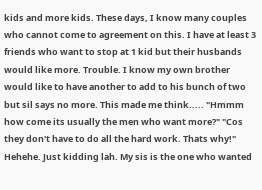kids and more kids. These days, I know many couples who cannot come to agreement on this. I have at least 3 friends who want to stop at 1 kid but their husbands would like more. Trouble. I know my own brother would like to have another to add to his bunch of two but sil says no more. This made me think..... "Hmmm how come its usually the men who want more?" "Cos they don't have to do all the hard work. Thats why!" Hehehe. Just kidding lah. My sis is the one who wanted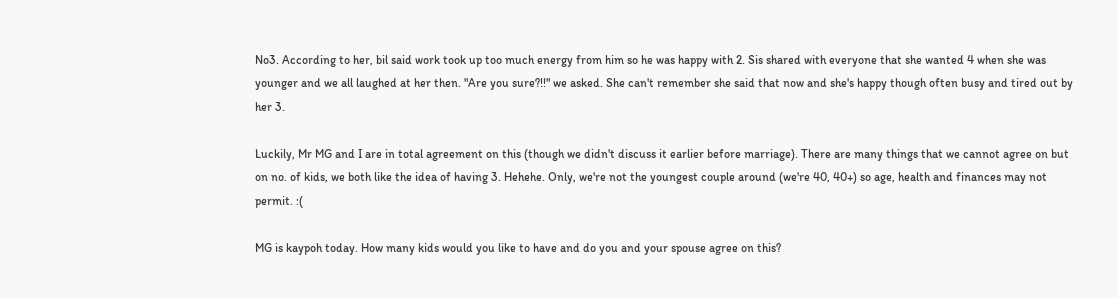No3. According to her, bil said work took up too much energy from him so he was happy with 2. Sis shared with everyone that she wanted 4 when she was younger and we all laughed at her then. "Are you sure?!!" we asked. She can't remember she said that now and she's happy though often busy and tired out by her 3.

Luckily, Mr MG and I are in total agreement on this (though we didn't discuss it earlier before marriage). There are many things that we cannot agree on but on no. of kids, we both like the idea of having 3. Hehehe. Only, we're not the youngest couple around (we're 40, 40+) so age, health and finances may not permit. :(

MG is kaypoh today. How many kids would you like to have and do you and your spouse agree on this?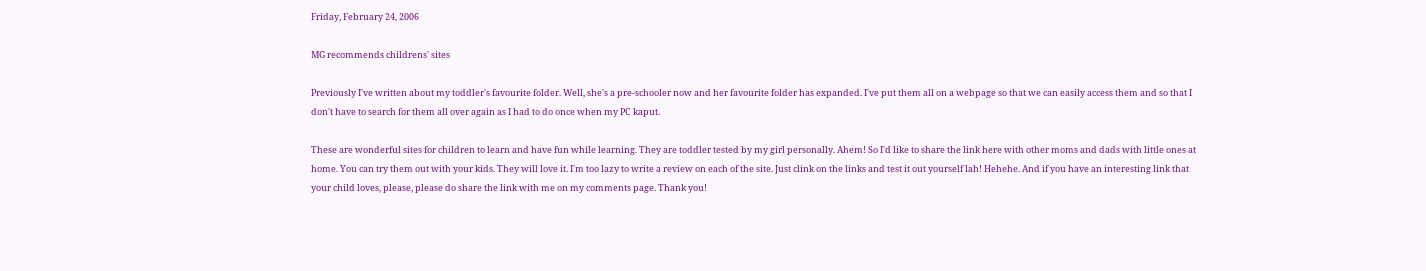Friday, February 24, 2006

MG recommends childrens' sites

Previously I've written about my toddler's favourite folder. Well, she's a pre-schooler now and her favourite folder has expanded. I've put them all on a webpage so that we can easily access them and so that I don't have to search for them all over again as I had to do once when my PC kaput.

These are wonderful sites for children to learn and have fun while learning. They are toddler tested by my girl personally. Ahem! So I'd like to share the link here with other moms and dads with little ones at home. You can try them out with your kids. They will love it. I'm too lazy to write a review on each of the site. Just clink on the links and test it out yourself lah! Hehehe. And if you have an interesting link that your child loves, please, please do share the link with me on my comments page. Thank you!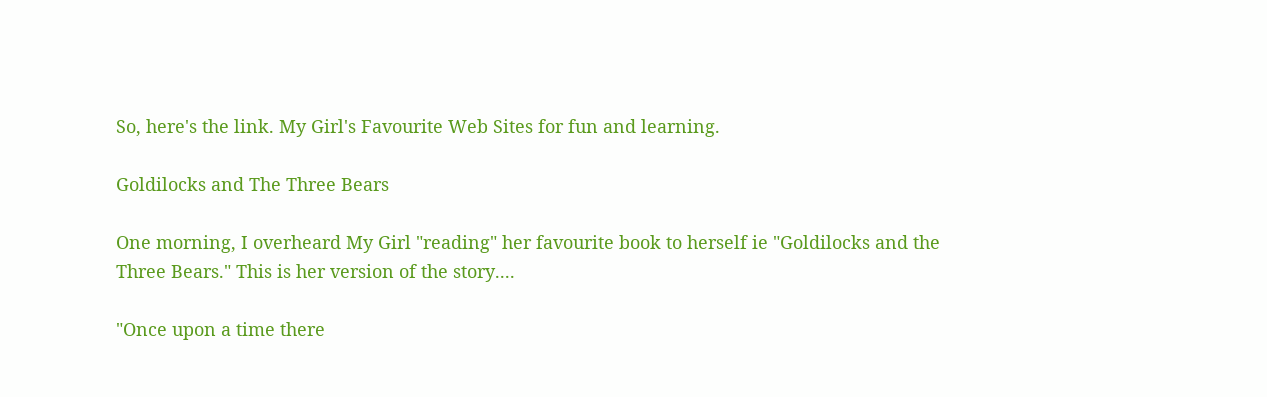So, here's the link. My Girl's Favourite Web Sites for fun and learning.

Goldilocks and The Three Bears

One morning, I overheard My Girl "reading" her favourite book to herself ie "Goldilocks and the Three Bears." This is her version of the story....

"Once upon a time there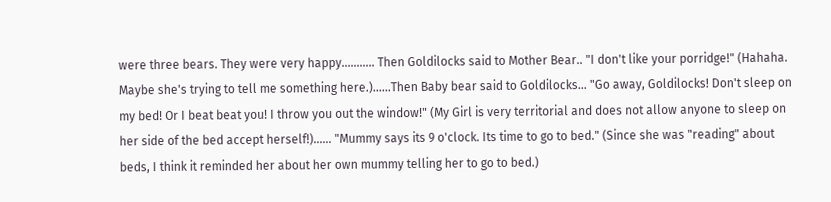were three bears. They were very happy........... Then Goldilocks said to Mother Bear.. "I don't like your porridge!" (Hahaha. Maybe she's trying to tell me something here.)......Then Baby bear said to Goldilocks... "Go away, Goldilocks! Don't sleep on my bed! Or I beat beat you! I throw you out the window!" (My Girl is very territorial and does not allow anyone to sleep on her side of the bed accept herself!)...... "Mummy says its 9 o'clock. Its time to go to bed." (Since she was "reading" about beds, I think it reminded her about her own mummy telling her to go to bed.)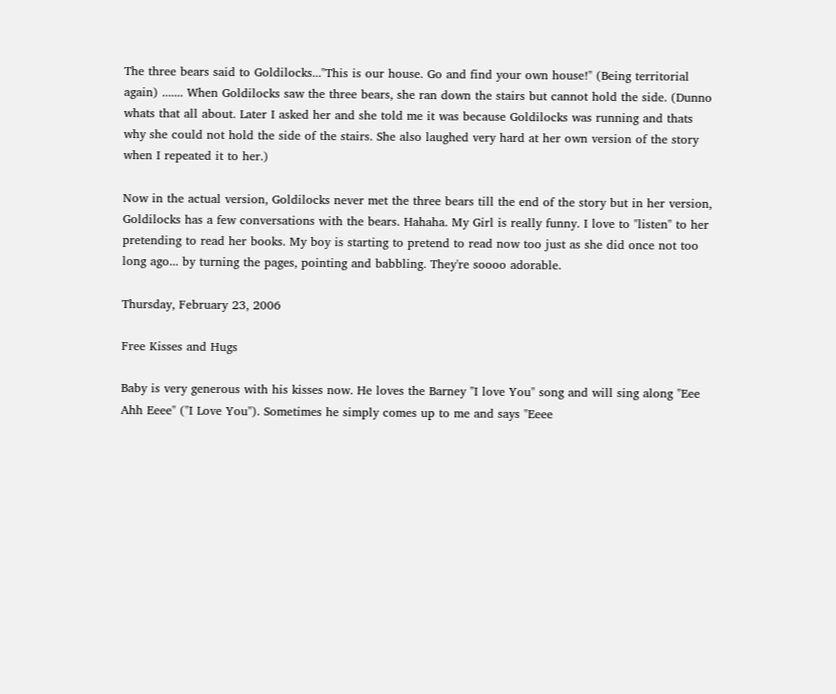The three bears said to Goldilocks..."This is our house. Go and find your own house!" (Being territorial again) ....... When Goldilocks saw the three bears, she ran down the stairs but cannot hold the side. (Dunno whats that all about. Later I asked her and she told me it was because Goldilocks was running and thats why she could not hold the side of the stairs. She also laughed very hard at her own version of the story when I repeated it to her.)

Now in the actual version, Goldilocks never met the three bears till the end of the story but in her version, Goldilocks has a few conversations with the bears. Hahaha. My Girl is really funny. I love to "listen" to her pretending to read her books. My boy is starting to pretend to read now too just as she did once not too long ago... by turning the pages, pointing and babbling. They're soooo adorable.

Thursday, February 23, 2006

Free Kisses and Hugs

Baby is very generous with his kisses now. He loves the Barney "I love You" song and will sing along "Eee Ahh Eeee" ("I Love You"). Sometimes he simply comes up to me and says "Eeee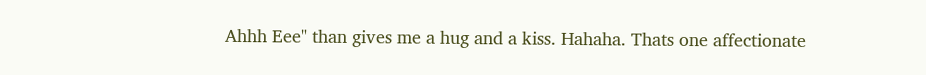Ahhh Eee" than gives me a hug and a kiss. Hahaha. Thats one affectionate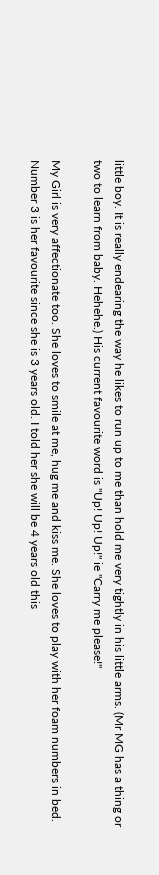little boy. It is really endearing the way he likes to run up to me than hold me very tightly in his little arms. (Mr MG has a thing or two to learn from baby. Hehehe.) His current favourite word is "Up! Up! Up!" ie "Carry me please!"

My Girl is very affectionate too. She loves to smile at me, hug me and kiss me. She loves to play with her foam numbers in bed. Number 3 is her favourite since she is 3 years old. I told her she will be 4 years old this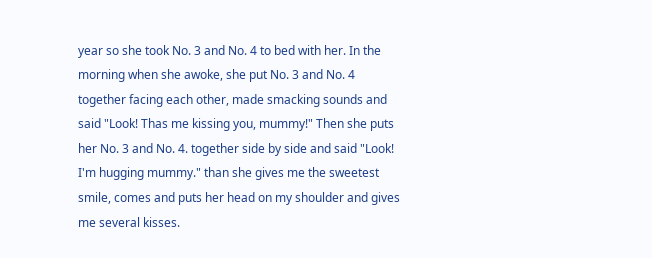year so she took No. 3 and No. 4 to bed with her. In the morning when she awoke, she put No. 3 and No. 4 together facing each other, made smacking sounds and said "Look! Thas me kissing you, mummy!" Then she puts her No. 3 and No. 4. together side by side and said "Look! I'm hugging mummy." than she gives me the sweetest smile, comes and puts her head on my shoulder and gives me several kisses.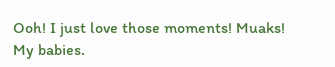Ooh! I just love those moments! Muaks! My babies.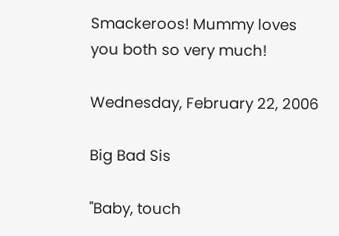Smackeroos! Mummy loves you both so very much!

Wednesday, February 22, 2006

Big Bad Sis

"Baby, touch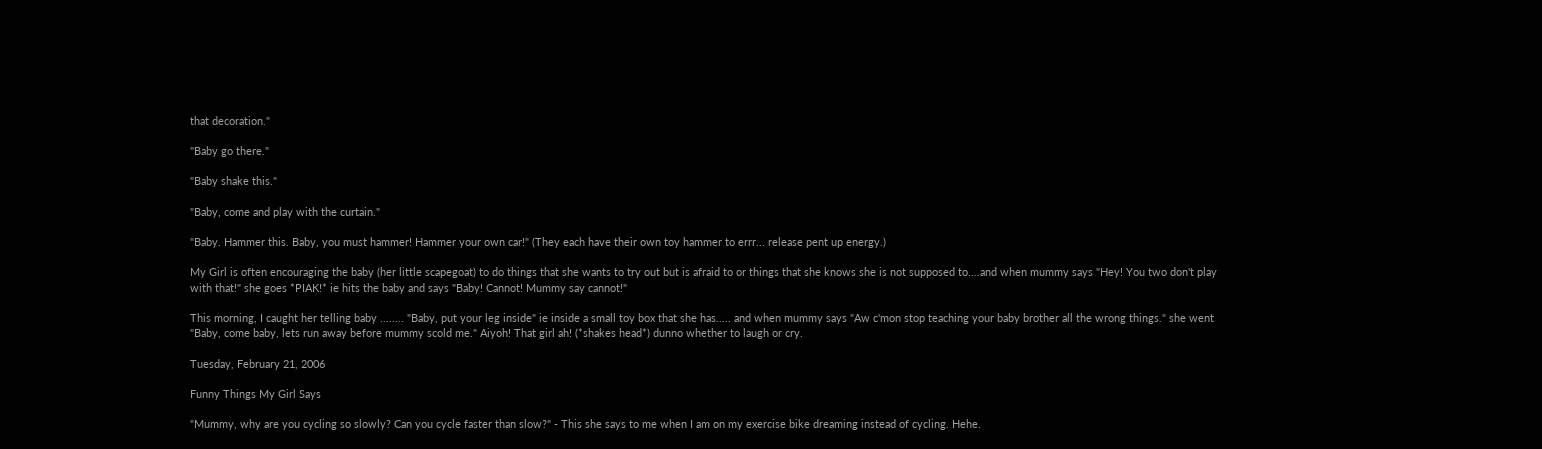that decoration."

"Baby go there."

"Baby shake this."

"Baby, come and play with the curtain."

"Baby. Hammer this. Baby, you must hammer! Hammer your own car!" (They each have their own toy hammer to errr... release pent up energy.)

My Girl is often encouraging the baby (her little scapegoat) to do things that she wants to try out but is afraid to or things that she knows she is not supposed to....and when mummy says "Hey! You two don't play with that!" she goes *PIAK!* ie hits the baby and says "Baby! Cannot! Mummy say cannot!"

This morning, I caught her telling baby ........ "Baby, put your leg inside" ie inside a small toy box that she has..... and when mummy says "Aw c'mon stop teaching your baby brother all the wrong things." she went "Baby, come baby, lets run away before mummy scold me." Aiyoh! That girl ah! (*shakes head*) dunno whether to laugh or cry.

Tuesday, February 21, 2006

Funny Things My Girl Says

"Mummy, why are you cycling so slowly? Can you cycle faster than slow?" - This she says to me when I am on my exercise bike dreaming instead of cycling. Hehe.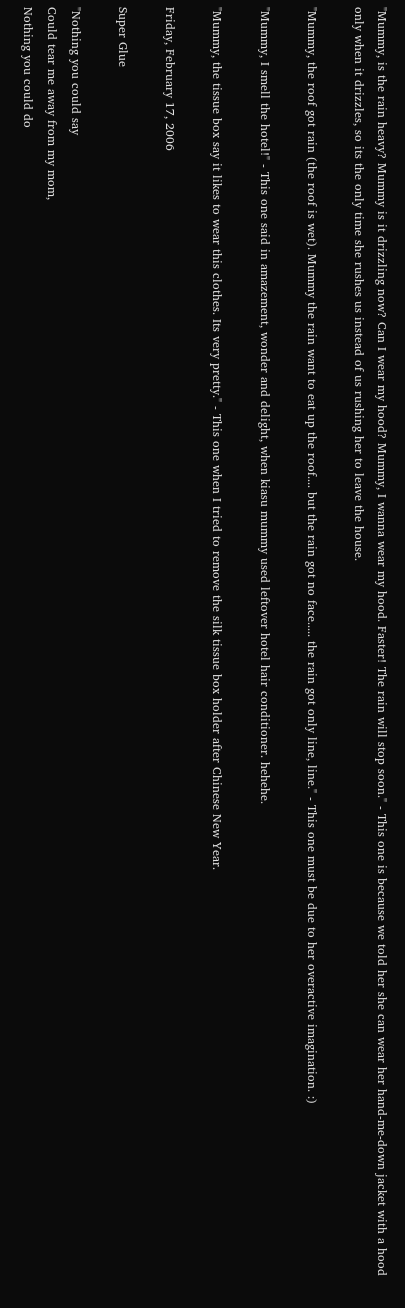"Mummy, is the rain heavy? Mummy is it drizzling now? Can I wear my hood? Mummy, I wanna wear my hood. Faster! The rain will stop soon." - This one is because we told her she can wear her hand-me-down jacket with a hood only when it drizzles, so its the only time she rushes us instead of us rushing her to leave the house.

"Mummy, the roof got rain (the roof is wet). Mummy the rain want to eat up the roof.... but the rain got no face..... the rain got only line, line." - This one must be due to her overactive imagination. :)

"Mummy, I smell the hotel!" - This one said in amazement, wonder and delight, when kiasu mummy used leftover hotel hair conditioner. hehehe.

"Mummy, the tissue box say it likes to wear this clothes. Its very pretty." - This one when I tried to remove the silk tissue box holder after Chinese New Year.

Friday, February 17, 2006

Super Glue

"Nothing you could say
Could tear me away from my mom,
Nothing you could do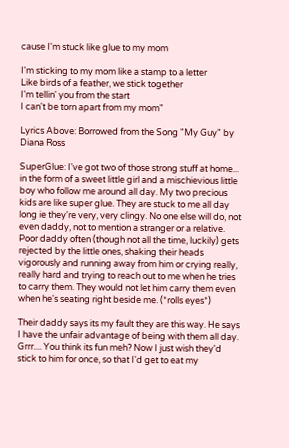cause I'm stuck like glue to my mom

I'm sticking to my mom like a stamp to a letter
Like birds of a feather, we stick together
I'm tellin' you from the start
I can't be torn apart from my mom"

Lyrics Above: Borrowed from the Song "My Guy" by Diana Ross

SuperGlue: I've got two of those strong stuff at home... in the form of a sweet little girl and a mischievious little boy who follow me around all day. My two precious kids are like super glue. They are stuck to me all day long ie they're very, very clingy. No one else will do, not even daddy, not to mention a stranger or a relative. Poor daddy often (though not all the time, luckily) gets rejected by the little ones, shaking their heads vigorously and running away from him or crying really, really hard and trying to reach out to me when he tries to carry them. They would not let him carry them even when he's seating right beside me. (*rolls eyes*)

Their daddy says its my fault they are this way. He says I have the unfair advantage of being with them all day. Grrr.... You think its fun meh? Now I just wish they'd stick to him for once, so that I'd get to eat my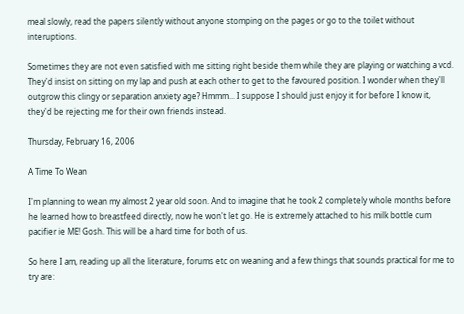meal slowly, read the papers silently without anyone stomping on the pages or go to the toilet without interuptions.

Sometimes they are not even satisfied with me sitting right beside them while they are playing or watching a vcd. They'd insist on sitting on my lap and push at each other to get to the favoured position. I wonder when they'll outgrow this clingy or separation anxiety age? Hmmm... I suppose I should just enjoy it for before I know it, they'd be rejecting me for their own friends instead.

Thursday, February 16, 2006

A Time To Wean

I'm planning to wean my almost 2 year old soon. And to imagine that he took 2 completely whole months before he learned how to breastfeed directly, now he won't let go. He is extremely attached to his milk bottle cum pacifier ie ME! Gosh. This will be a hard time for both of us.

So here I am, reading up all the literature, forums etc on weaning and a few things that sounds practical for me to try are: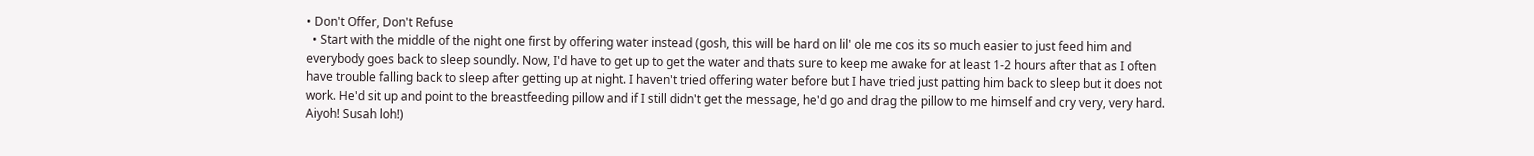• Don't Offer, Don't Refuse
  • Start with the middle of the night one first by offering water instead (gosh, this will be hard on lil' ole me cos its so much easier to just feed him and everybody goes back to sleep soundly. Now, I'd have to get up to get the water and thats sure to keep me awake for at least 1-2 hours after that as I often have trouble falling back to sleep after getting up at night. I haven't tried offering water before but I have tried just patting him back to sleep but it does not work. He'd sit up and point to the breastfeeding pillow and if I still didn't get the message, he'd go and drag the pillow to me himself and cry very, very hard. Aiyoh! Susah loh!)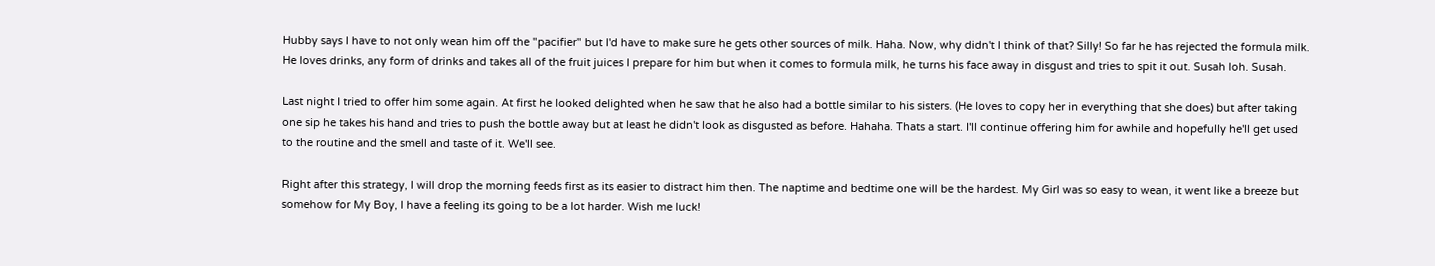Hubby says I have to not only wean him off the "pacifier" but I'd have to make sure he gets other sources of milk. Haha. Now, why didn't I think of that? Silly! So far he has rejected the formula milk. He loves drinks, any form of drinks and takes all of the fruit juices I prepare for him but when it comes to formula milk, he turns his face away in disgust and tries to spit it out. Susah loh. Susah.

Last night I tried to offer him some again. At first he looked delighted when he saw that he also had a bottle similar to his sisters. (He loves to copy her in everything that she does) but after taking one sip he takes his hand and tries to push the bottle away but at least he didn't look as disgusted as before. Hahaha. Thats a start. I'll continue offering him for awhile and hopefully he'll get used to the routine and the smell and taste of it. We'll see.

Right after this strategy, I will drop the morning feeds first as its easier to distract him then. The naptime and bedtime one will be the hardest. My Girl was so easy to wean, it went like a breeze but somehow for My Boy, I have a feeling its going to be a lot harder. Wish me luck!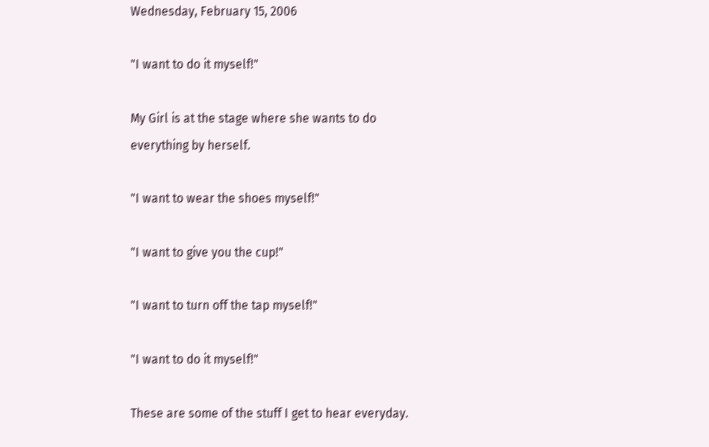Wednesday, February 15, 2006

"I want to do it myself!"

My Girl is at the stage where she wants to do everything by herself.

"I want to wear the shoes myself!"

"I want to give you the cup!"

"I want to turn off the tap myself!"

"I want to do it myself!"

These are some of the stuff I get to hear everyday.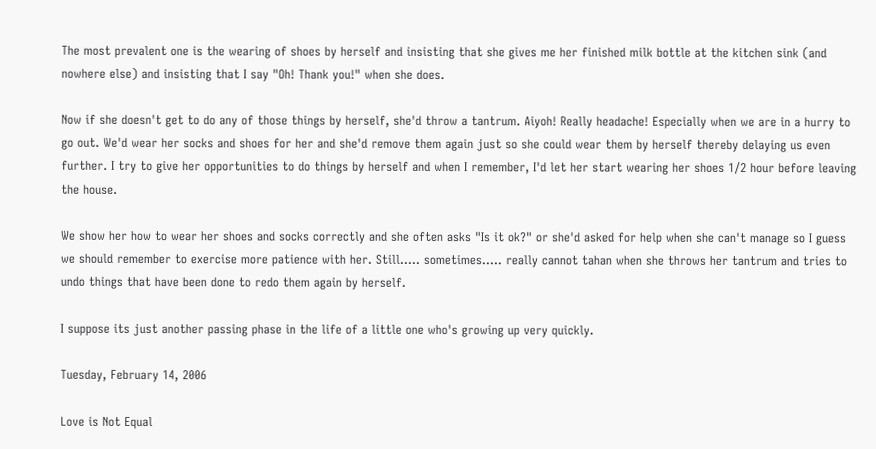The most prevalent one is the wearing of shoes by herself and insisting that she gives me her finished milk bottle at the kitchen sink (and nowhere else) and insisting that I say "Oh! Thank you!" when she does.

Now if she doesn't get to do any of those things by herself, she'd throw a tantrum. Aiyoh! Really headache! Especially when we are in a hurry to go out. We'd wear her socks and shoes for her and she'd remove them again just so she could wear them by herself thereby delaying us even further. I try to give her opportunities to do things by herself and when I remember, I'd let her start wearing her shoes 1/2 hour before leaving the house.

We show her how to wear her shoes and socks correctly and she often asks "Is it ok?" or she'd asked for help when she can't manage so I guess we should remember to exercise more patience with her. Still..... sometimes..... really cannot tahan when she throws her tantrum and tries to undo things that have been done to redo them again by herself.

I suppose its just another passing phase in the life of a little one who's growing up very quickly.

Tuesday, February 14, 2006

Love is Not Equal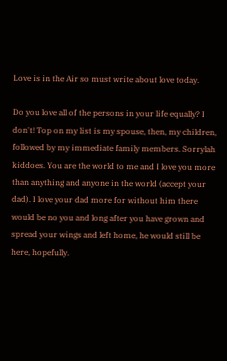Love is in the Air so must write about love today.

Do you love all of the persons in your life equally? I don't! Top on my list is my spouse, then, my children, followed by my immediate family members. Sorrylah kiddoes. You are the world to me and I love you more than anything and anyone in the world (accept your dad). I love your dad more for without him there would be no you and long after you have grown and spread your wings and left home, he would still be here, hopefully.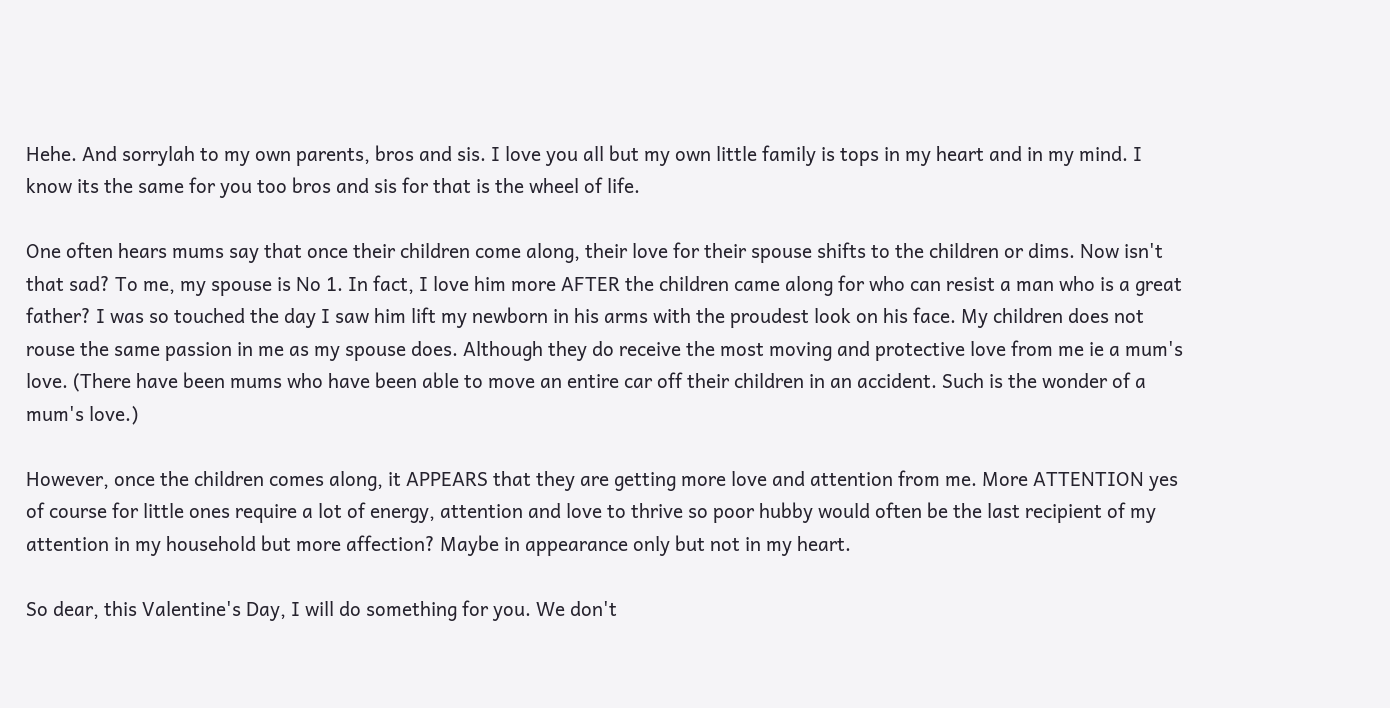Hehe. And sorrylah to my own parents, bros and sis. I love you all but my own little family is tops in my heart and in my mind. I know its the same for you too bros and sis for that is the wheel of life.

One often hears mums say that once their children come along, their love for their spouse shifts to the children or dims. Now isn't that sad? To me, my spouse is No 1. In fact, I love him more AFTER the children came along for who can resist a man who is a great father? I was so touched the day I saw him lift my newborn in his arms with the proudest look on his face. My children does not rouse the same passion in me as my spouse does. Although they do receive the most moving and protective love from me ie a mum's love. (There have been mums who have been able to move an entire car off their children in an accident. Such is the wonder of a mum's love.)

However, once the children comes along, it APPEARS that they are getting more love and attention from me. More ATTENTION yes of course for little ones require a lot of energy, attention and love to thrive so poor hubby would often be the last recipient of my attention in my household but more affection? Maybe in appearance only but not in my heart.

So dear, this Valentine's Day, I will do something for you. We don't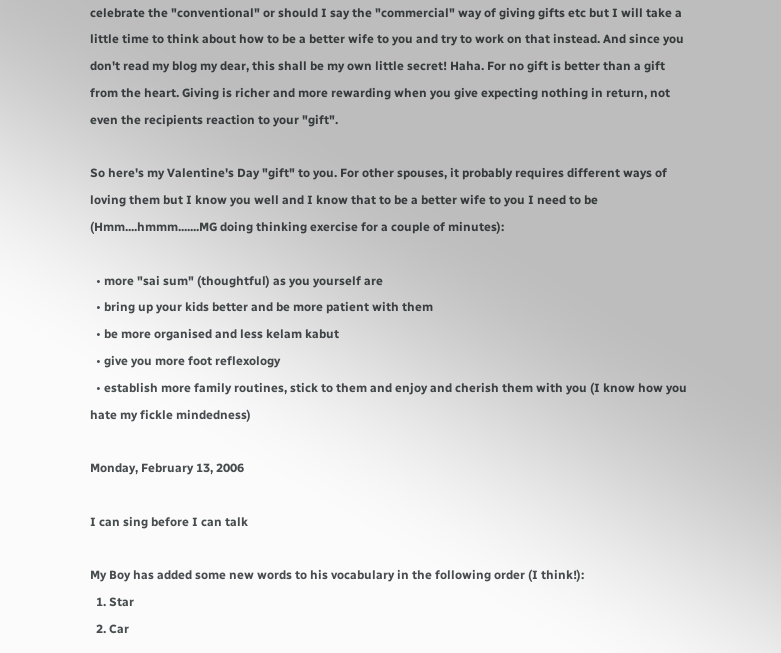celebrate the "conventional" or should I say the "commercial" way of giving gifts etc but I will take a little time to think about how to be a better wife to you and try to work on that instead. And since you don't read my blog my dear, this shall be my own little secret! Haha. For no gift is better than a gift from the heart. Giving is richer and more rewarding when you give expecting nothing in return, not even the recipients reaction to your "gift".

So here's my Valentine's Day "gift" to you. For other spouses, it probably requires different ways of loving them but I know you well and I know that to be a better wife to you I need to be (Hmm....hmmm.......MG doing thinking exercise for a couple of minutes):

  • more "sai sum" (thoughtful) as you yourself are
  • bring up your kids better and be more patient with them
  • be more organised and less kelam kabut
  • give you more foot reflexology
  • establish more family routines, stick to them and enjoy and cherish them with you (I know how you hate my fickle mindedness)

Monday, February 13, 2006

I can sing before I can talk

My Boy has added some new words to his vocabulary in the following order (I think!):
  1. Star
  2. Car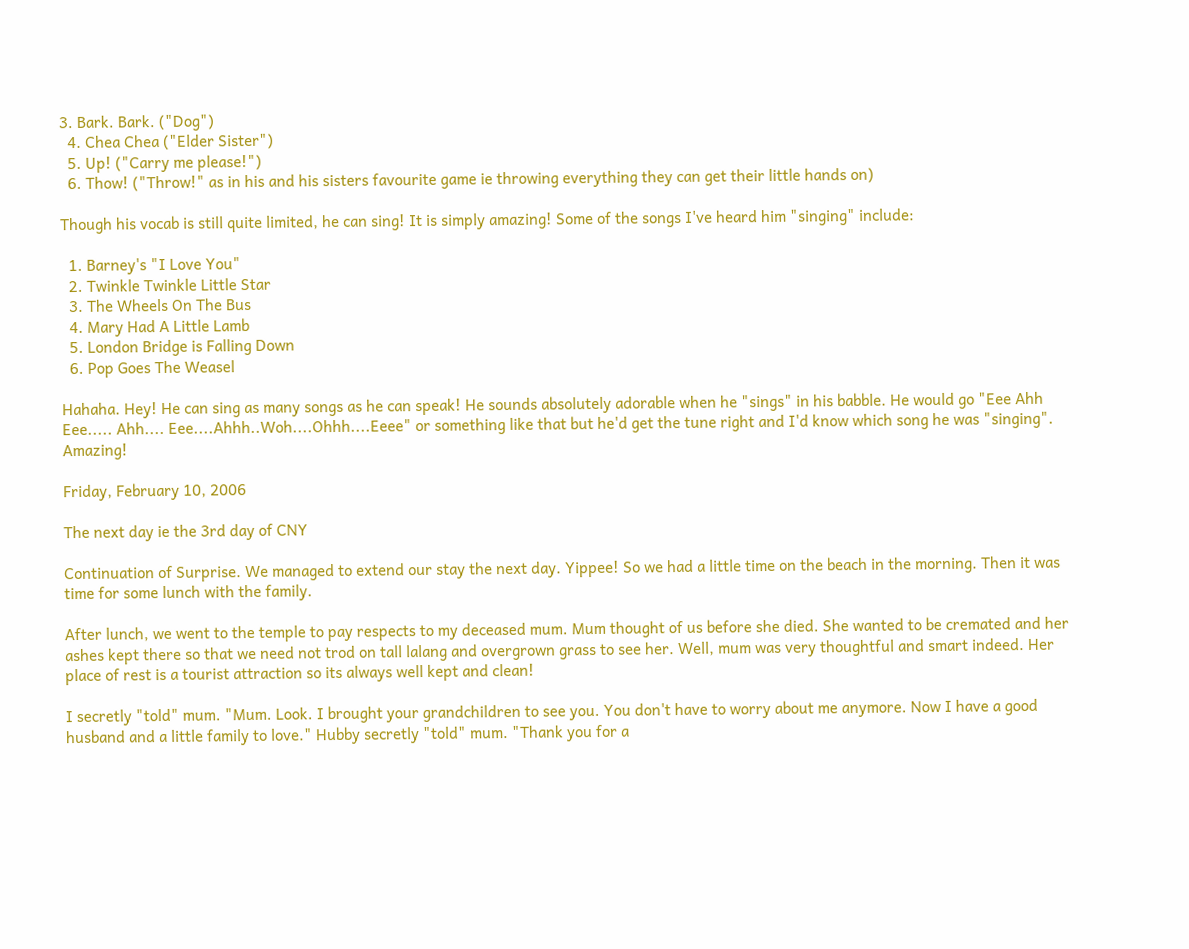3. Bark. Bark. ("Dog")
  4. Chea Chea ("Elder Sister")
  5. Up! ("Carry me please!")
  6. Thow! ("Throw!" as in his and his sisters favourite game ie throwing everything they can get their little hands on)

Though his vocab is still quite limited, he can sing! It is simply amazing! Some of the songs I've heard him "singing" include:

  1. Barney's "I Love You"
  2. Twinkle Twinkle Little Star
  3. The Wheels On The Bus
  4. Mary Had A Little Lamb
  5. London Bridge is Falling Down
  6. Pop Goes The Weasel

Hahaha. Hey! He can sing as many songs as he can speak! He sounds absolutely adorable when he "sings" in his babble. He would go "Eee Ahh Eee..... Ahh.... Eee....Ahhh..Woh....Ohhh....Eeee" or something like that but he'd get the tune right and I'd know which song he was "singing". Amazing!

Friday, February 10, 2006

The next day ie the 3rd day of CNY

Continuation of Surprise. We managed to extend our stay the next day. Yippee! So we had a little time on the beach in the morning. Then it was time for some lunch with the family.

After lunch, we went to the temple to pay respects to my deceased mum. Mum thought of us before she died. She wanted to be cremated and her ashes kept there so that we need not trod on tall lalang and overgrown grass to see her. Well, mum was very thoughtful and smart indeed. Her place of rest is a tourist attraction so its always well kept and clean!

I secretly "told" mum. "Mum. Look. I brought your grandchildren to see you. You don't have to worry about me anymore. Now I have a good husband and a little family to love." Hubby secretly "told" mum. "Thank you for a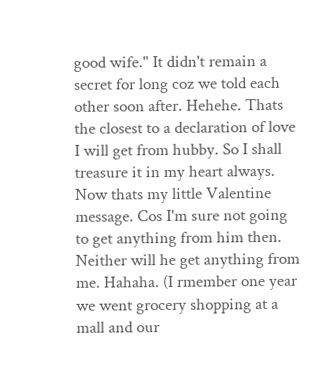good wife." It didn't remain a secret for long coz we told each other soon after. Hehehe. Thats the closest to a declaration of love I will get from hubby. So I shall treasure it in my heart always. Now thats my little Valentine message. Cos I'm sure not going to get anything from him then. Neither will he get anything from me. Hahaha. (I rmember one year we went grocery shopping at a mall and our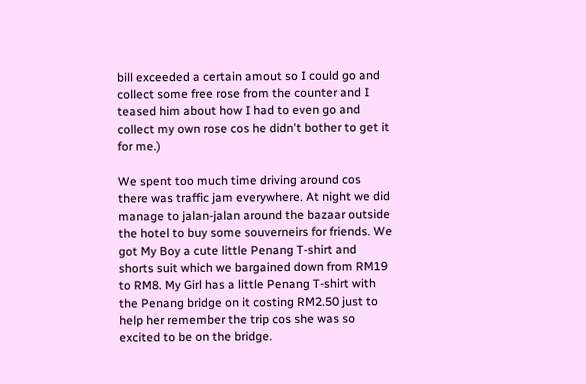bill exceeded a certain amout so I could go and collect some free rose from the counter and I teased him about how I had to even go and collect my own rose cos he didn't bother to get it for me.)

We spent too much time driving around cos there was traffic jam everywhere. At night we did manage to jalan-jalan around the bazaar outside the hotel to buy some souverneirs for friends. We got My Boy a cute little Penang T-shirt and shorts suit which we bargained down from RM19 to RM8. My Girl has a little Penang T-shirt with the Penang bridge on it costing RM2.50 just to help her remember the trip cos she was so excited to be on the bridge.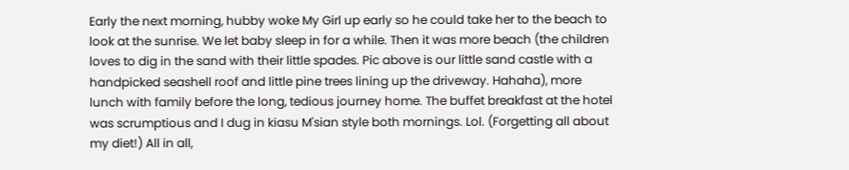Early the next morning, hubby woke My Girl up early so he could take her to the beach to look at the sunrise. We let baby sleep in for a while. Then it was more beach (the children loves to dig in the sand with their little spades. Pic above is our little sand castle with a handpicked seashell roof and little pine trees lining up the driveway. Hahaha), more lunch with family before the long, tedious journey home. The buffet breakfast at the hotel was scrumptious and I dug in kiasu M'sian style both mornings. Lol. (Forgetting all about my diet!) All in all,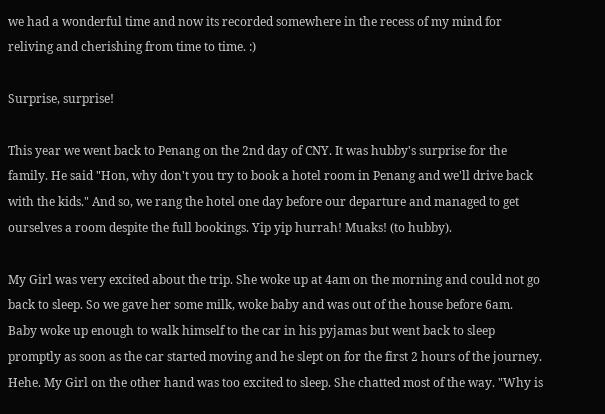we had a wonderful time and now its recorded somewhere in the recess of my mind for reliving and cherishing from time to time. :)

Surprise, surprise!

This year we went back to Penang on the 2nd day of CNY. It was hubby's surprise for the family. He said "Hon, why don't you try to book a hotel room in Penang and we'll drive back with the kids." And so, we rang the hotel one day before our departure and managed to get ourselves a room despite the full bookings. Yip yip hurrah! Muaks! (to hubby).

My Girl was very excited about the trip. She woke up at 4am on the morning and could not go back to sleep. So we gave her some milk, woke baby and was out of the house before 6am. Baby woke up enough to walk himself to the car in his pyjamas but went back to sleep promptly as soon as the car started moving and he slept on for the first 2 hours of the journey. Hehe. My Girl on the other hand was too excited to sleep. She chatted most of the way. "Why is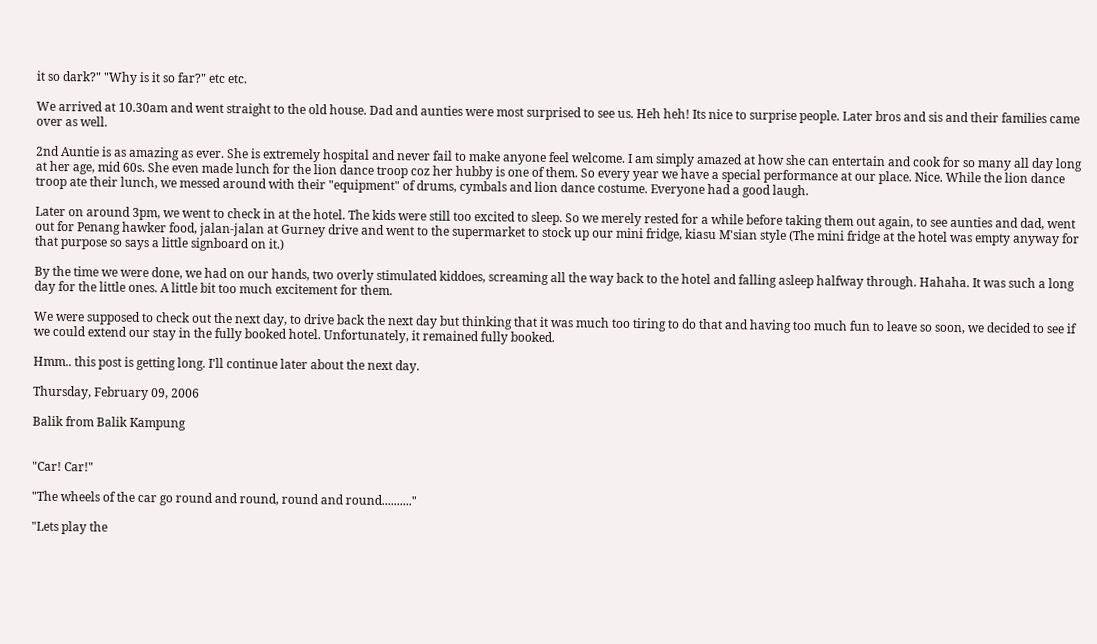it so dark?" "Why is it so far?" etc etc.

We arrived at 10.30am and went straight to the old house. Dad and aunties were most surprised to see us. Heh heh! Its nice to surprise people. Later bros and sis and their families came over as well.

2nd Auntie is as amazing as ever. She is extremely hospital and never fail to make anyone feel welcome. I am simply amazed at how she can entertain and cook for so many all day long at her age, mid 60s. She even made lunch for the lion dance troop coz her hubby is one of them. So every year we have a special performance at our place. Nice. While the lion dance troop ate their lunch, we messed around with their "equipment" of drums, cymbals and lion dance costume. Everyone had a good laugh.

Later on around 3pm, we went to check in at the hotel. The kids were still too excited to sleep. So we merely rested for a while before taking them out again, to see aunties and dad, went out for Penang hawker food, jalan-jalan at Gurney drive and went to the supermarket to stock up our mini fridge, kiasu M'sian style (The mini fridge at the hotel was empty anyway for that purpose so says a little signboard on it.)

By the time we were done, we had on our hands, two overly stimulated kiddoes, screaming all the way back to the hotel and falling asleep halfway through. Hahaha. It was such a long day for the little ones. A little bit too much excitement for them.

We were supposed to check out the next day, to drive back the next day but thinking that it was much too tiring to do that and having too much fun to leave so soon, we decided to see if we could extend our stay in the fully booked hotel. Unfortunately, it remained fully booked.

Hmm.. this post is getting long. I'll continue later about the next day.

Thursday, February 09, 2006

Balik from Balik Kampung


"Car! Car!"

"The wheels of the car go round and round, round and round.........."

"Lets play the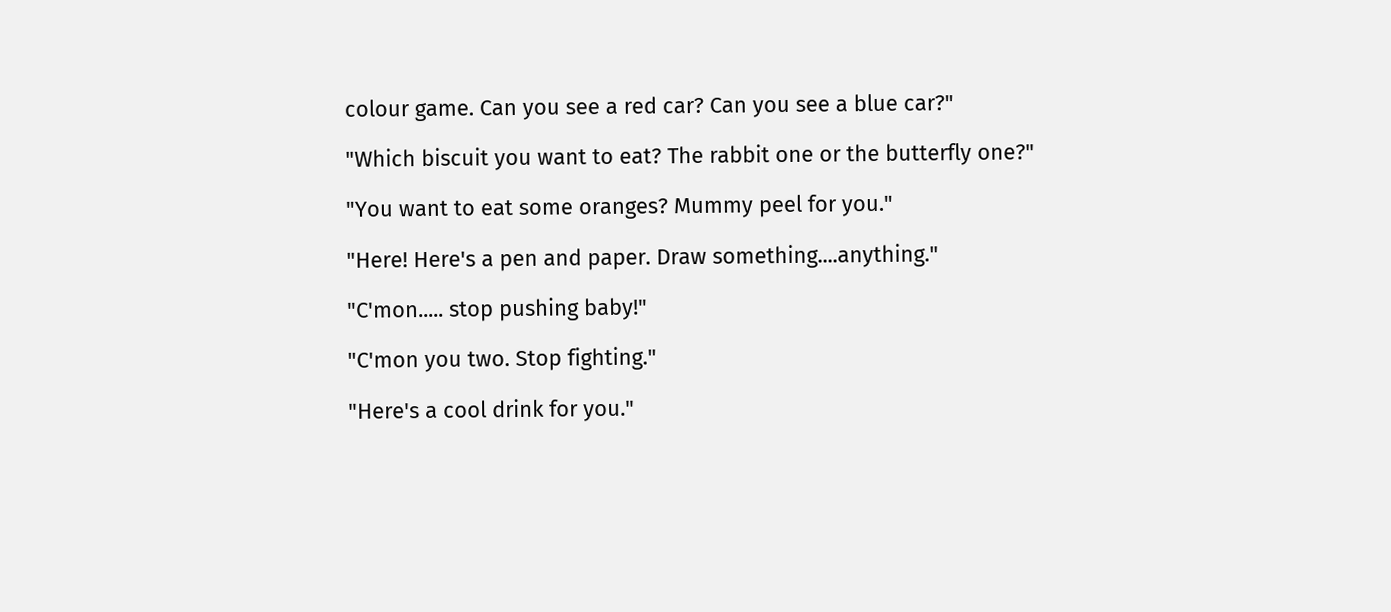colour game. Can you see a red car? Can you see a blue car?"

"Which biscuit you want to eat? The rabbit one or the butterfly one?"

"You want to eat some oranges? Mummy peel for you."

"Here! Here's a pen and paper. Draw something....anything."

"C'mon..... stop pushing baby!"

"C'mon you two. Stop fighting."

"Here's a cool drink for you."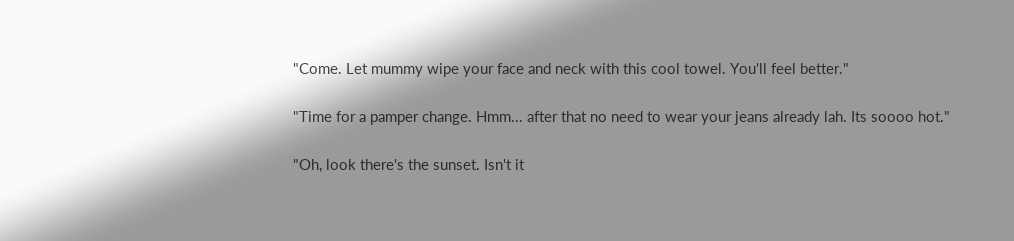"Come. Let mummy wipe your face and neck with this cool towel. You'll feel better."

"Time for a pamper change. Hmm... after that no need to wear your jeans already lah. Its soooo hot."

"Oh, look there's the sunset. Isn't it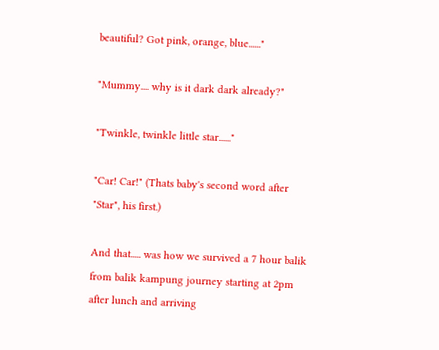beautiful? Got pink, orange, blue......"

"Mummy.... why is it dark dark already?"

"Twinkle, twinkle little star......"

"Car! Car!" (Thats baby's second word after "Star", his first.)

And that..... was how we survived a 7 hour balik from balik kampung journey starting at 2pm after lunch and arriving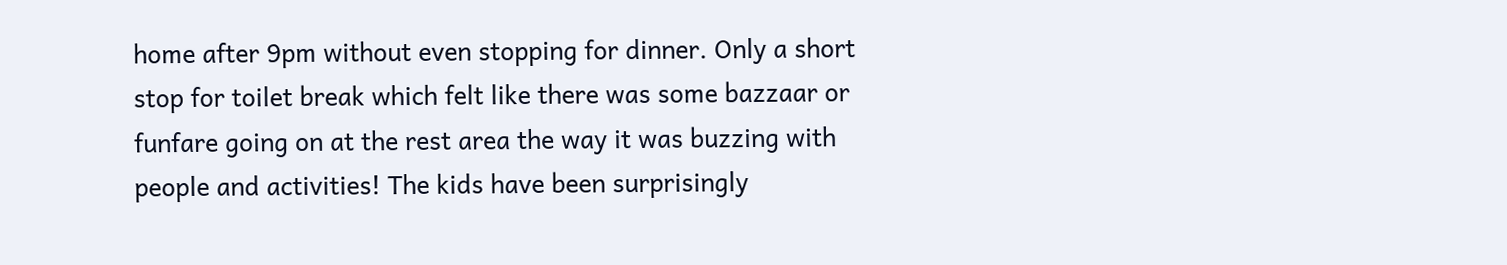home after 9pm without even stopping for dinner. Only a short stop for toilet break which felt like there was some bazzaar or funfare going on at the rest area the way it was buzzing with people and activities! The kids have been surprisingly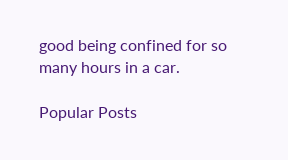good being confined for so many hours in a car.

Popular Posts